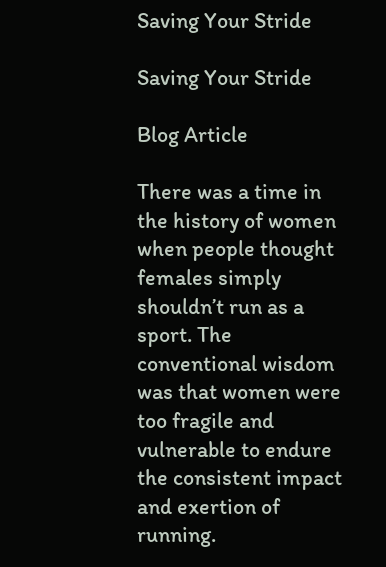Saving Your Stride

Saving Your Stride

Blog Article

There was a time in the history of women when people thought females simply shouldn’t run as a sport. The conventional wisdom was that women were too fragile and vulnerable to endure the consistent impact and exertion of running.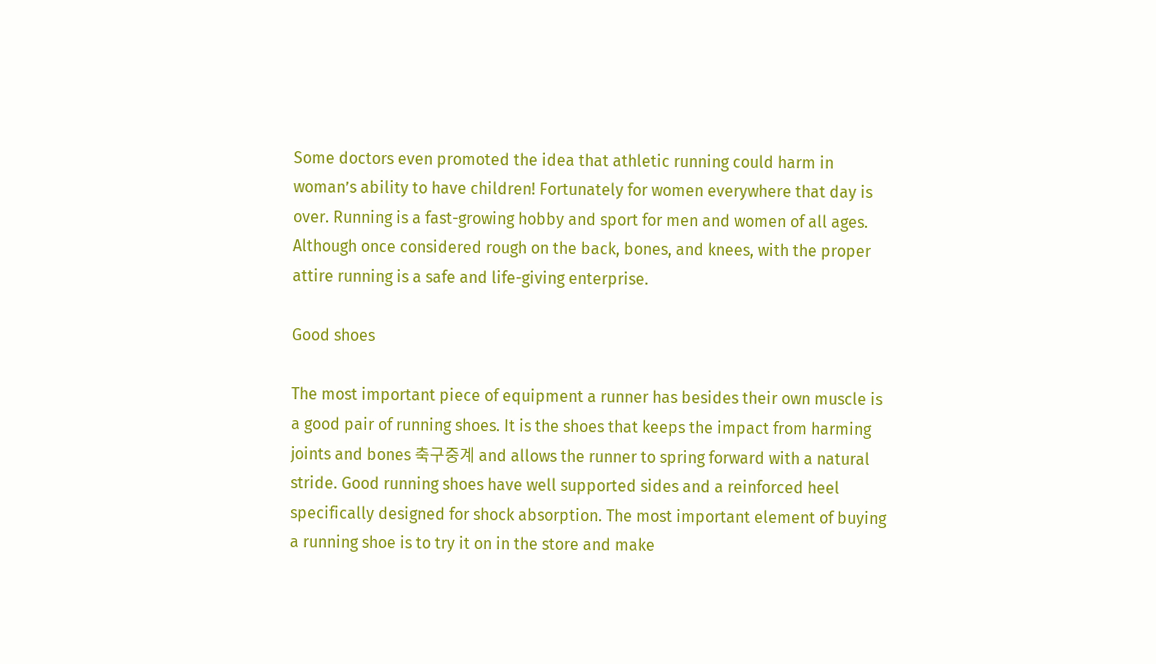Some doctors even promoted the idea that athletic running could harm in woman’s ability to have children! Fortunately for women everywhere that day is over. Running is a fast-growing hobby and sport for men and women of all ages. Although once considered rough on the back, bones, and knees, with the proper attire running is a safe and life-giving enterprise.

Good shoes

The most important piece of equipment a runner has besides their own muscle is a good pair of running shoes. It is the shoes that keeps the impact from harming joints and bones 축구중계 and allows the runner to spring forward with a natural stride. Good running shoes have well supported sides and a reinforced heel specifically designed for shock absorption. The most important element of buying a running shoe is to try it on in the store and make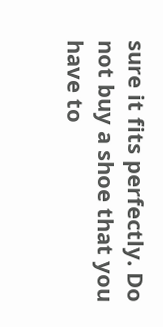sure it fits perfectly. Do not buy a shoe that you have to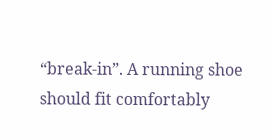“break-in”. A running shoe should fit comfortably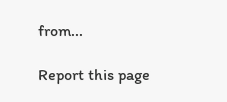from...

Report this page